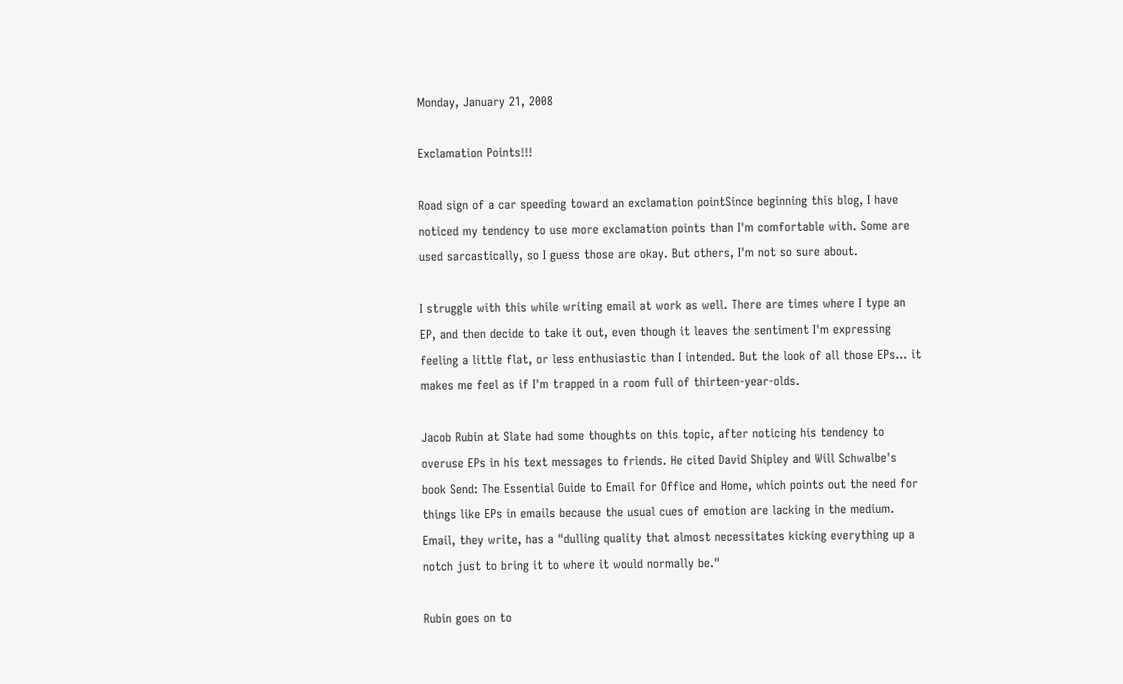Monday, January 21, 2008

Exclamation Points!!!

Road sign of a car speeding toward an exclamation pointSince beginning this blog, I have noticed my tendency to use more exclamation points than I'm comfortable with. Some are used sarcastically, so I guess those are okay. But others, I'm not so sure about.

I struggle with this while writing email at work as well. There are times where I type an EP, and then decide to take it out, even though it leaves the sentiment I'm expressing feeling a little flat, or less enthusiastic than I intended. But the look of all those EPs... it makes me feel as if I'm trapped in a room full of thirteen-year-olds.

Jacob Rubin at Slate had some thoughts on this topic, after noticing his tendency to overuse EPs in his text messages to friends. He cited David Shipley and Will Schwalbe's book Send: The Essential Guide to Email for Office and Home, which points out the need for things like EPs in emails because the usual cues of emotion are lacking in the medium. Email, they write, has a "dulling quality that almost necessitates kicking everything up a notch just to bring it to where it would normally be."

Rubin goes on to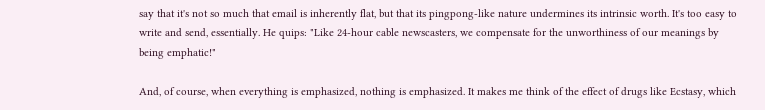say that it's not so much that email is inherently flat, but that its pingpong-like nature undermines its intrinsic worth. It's too easy to write and send, essentially. He quips: "Like 24-hour cable newscasters, we compensate for the unworthiness of our meanings by being emphatic!"

And, of course, when everything is emphasized, nothing is emphasized. It makes me think of the effect of drugs like Ecstasy, which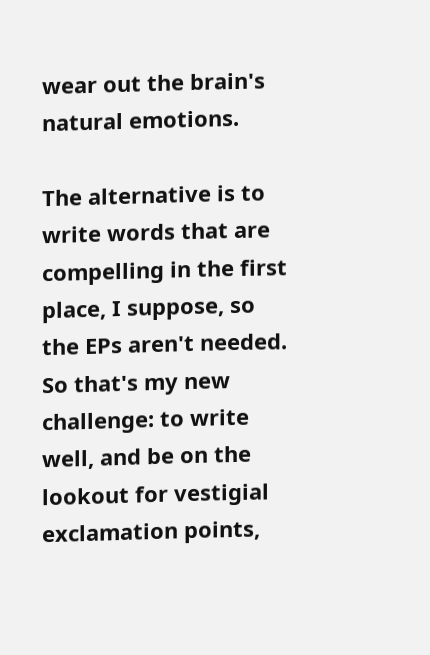wear out the brain's natural emotions.

The alternative is to write words that are compelling in the first place, I suppose, so the EPs aren't needed. So that's my new challenge: to write well, and be on the lookout for vestigial exclamation points,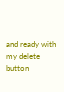and ready with my delete button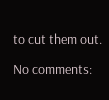to cut them out.

No comments: